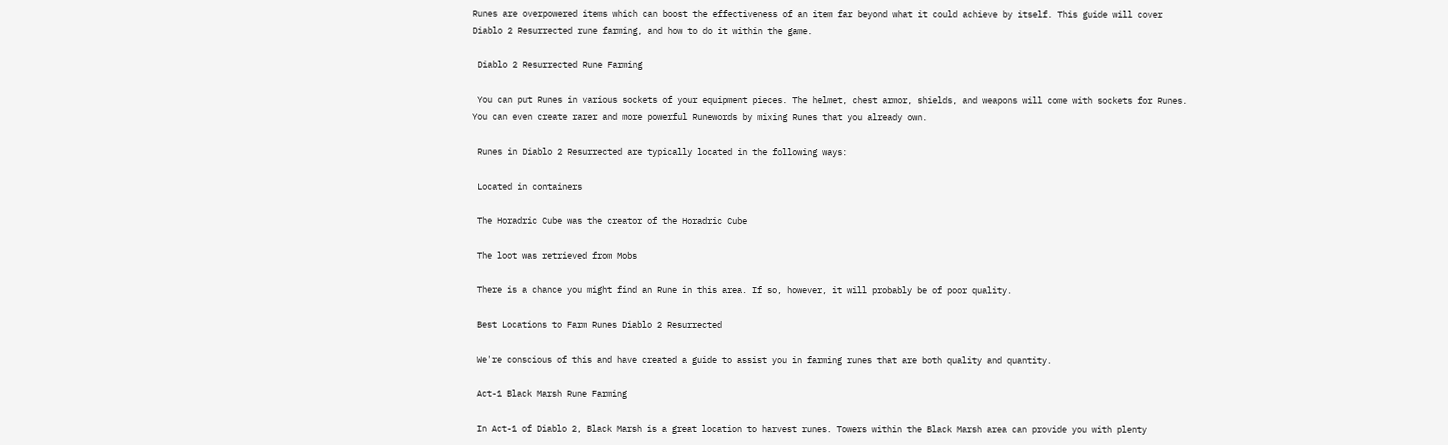Runes are overpowered items which can boost the effectiveness of an item far beyond what it could achieve by itself. This guide will cover Diablo 2 Resurrected rune farming, and how to do it within the game.

 Diablo 2 Resurrected Rune Farming

 You can put Runes in various sockets of your equipment pieces. The helmet, chest armor, shields, and weapons will come with sockets for Runes. You can even create rarer and more powerful Runewords by mixing Runes that you already own.

 Runes in Diablo 2 Resurrected are typically located in the following ways:

 Located in containers

 The Horadric Cube was the creator of the Horadric Cube

 The loot was retrieved from Mobs

 There is a chance you might find an Rune in this area. If so, however, it will probably be of poor quality.

 Best Locations to Farm Runes Diablo 2 Resurrected

 We're conscious of this and have created a guide to assist you in farming runes that are both quality and quantity.

 Act-1 Black Marsh Rune Farming

 In Act-1 of Diablo 2, Black Marsh is a great location to harvest runes. Towers within the Black Marsh area can provide you with plenty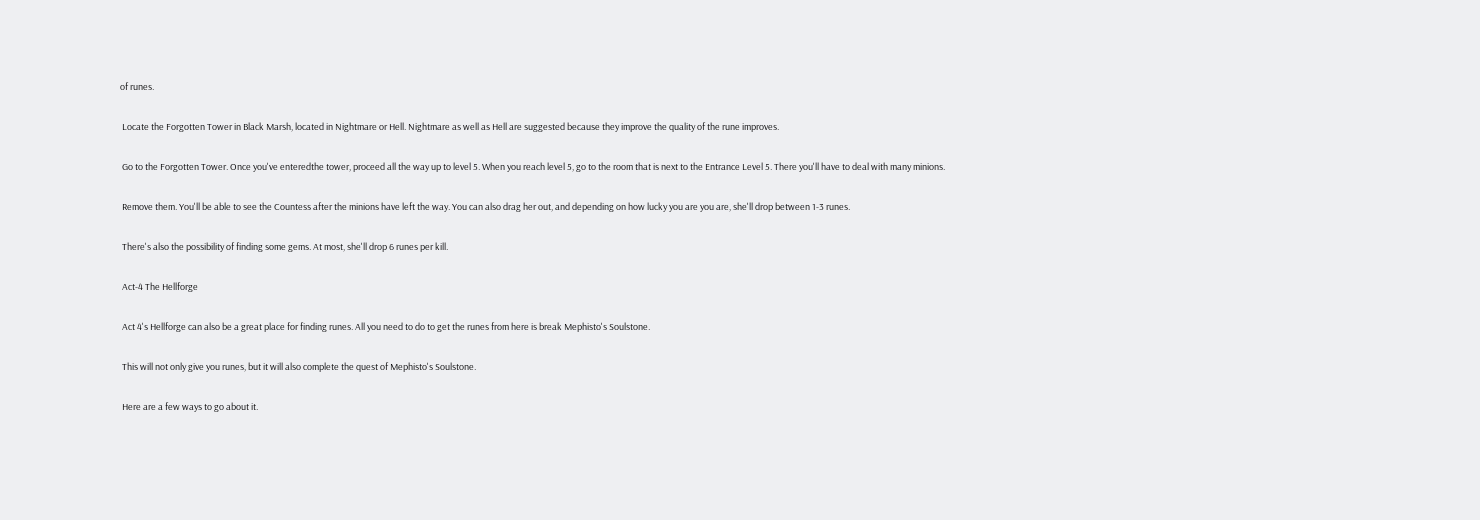of runes.

 Locate the Forgotten Tower in Black Marsh, located in Nightmare or Hell. Nightmare as well as Hell are suggested because they improve the quality of the rune improves.

 Go to the Forgotten Tower. Once you've enteredthe tower, proceed all the way up to level 5. When you reach level 5, go to the room that is next to the Entrance Level 5. There you'll have to deal with many minions.

 Remove them. You'll be able to see the Countess after the minions have left the way. You can also drag her out, and depending on how lucky you are you are, she'll drop between 1-3 runes.

 There's also the possibility of finding some gems. At most, she'll drop 6 runes per kill.

 Act-4 The Hellforge

 Act 4's Hellforge can also be a great place for finding runes. All you need to do to get the runes from here is break Mephisto's Soulstone.

 This will not only give you runes, but it will also complete the quest of Mephisto's Soulstone.

 Here are a few ways to go about it.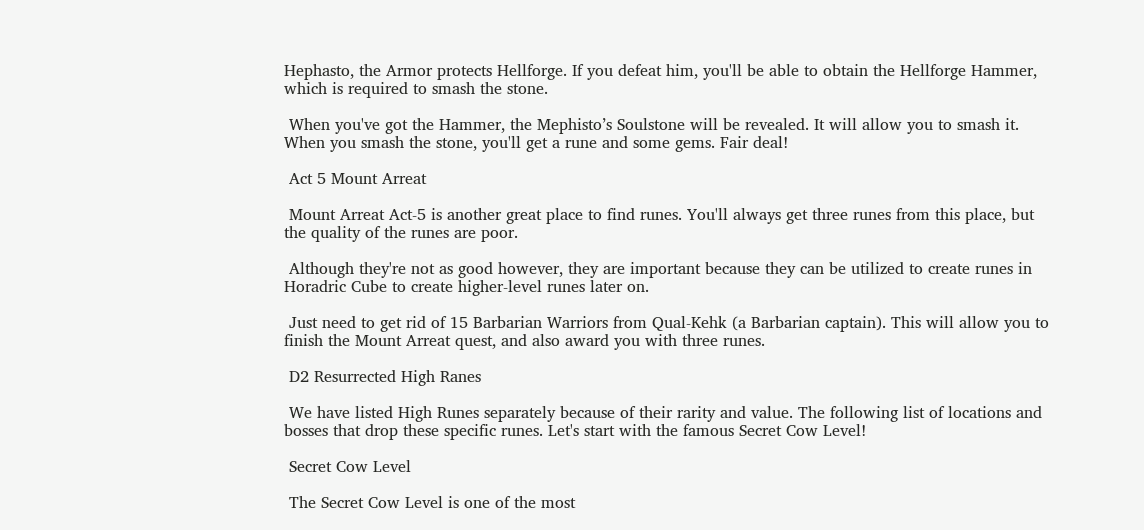Hephasto, the Armor protects Hellforge. If you defeat him, you'll be able to obtain the Hellforge Hammer, which is required to smash the stone.

 When you've got the Hammer, the Mephisto’s Soulstone will be revealed. It will allow you to smash it. When you smash the stone, you'll get a rune and some gems. Fair deal!

 Act 5 Mount Arreat

 Mount Arreat Act-5 is another great place to find runes. You'll always get three runes from this place, but the quality of the runes are poor.

 Although they're not as good however, they are important because they can be utilized to create runes in Horadric Cube to create higher-level runes later on.

 Just need to get rid of 15 Barbarian Warriors from Qual-Kehk (a Barbarian captain). This will allow you to finish the Mount Arreat quest, and also award you with three runes.

 D2 Resurrected High Ranes

 We have listed High Runes separately because of their rarity and value. The following list of locations and bosses that drop these specific runes. Let's start with the famous Secret Cow Level!

 Secret Cow Level

 The Secret Cow Level is one of the most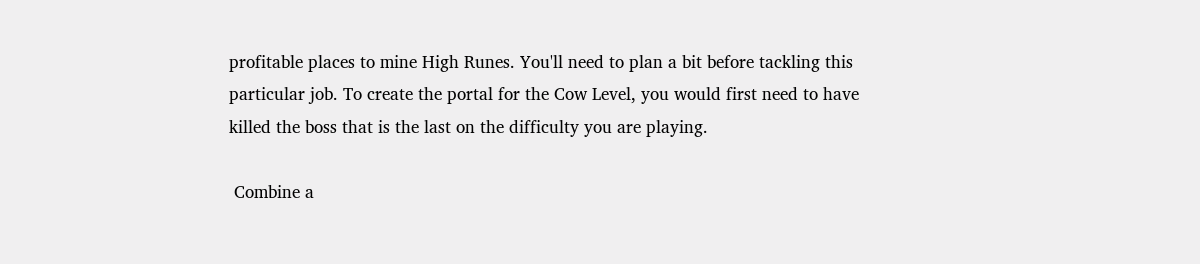profitable places to mine High Runes. You'll need to plan a bit before tackling this particular job. To create the portal for the Cow Level, you would first need to have killed the boss that is the last on the difficulty you are playing.

 Combine a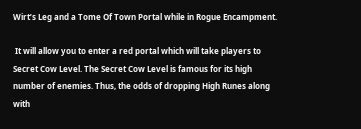Wirt’s Leg and a Tome Of Town Portal while in Rogue Encampment.

 It will allow you to enter a red portal which will take players to Secret Cow Level. The Secret Cow Level is famous for its high number of enemies. Thus, the odds of dropping High Runes along with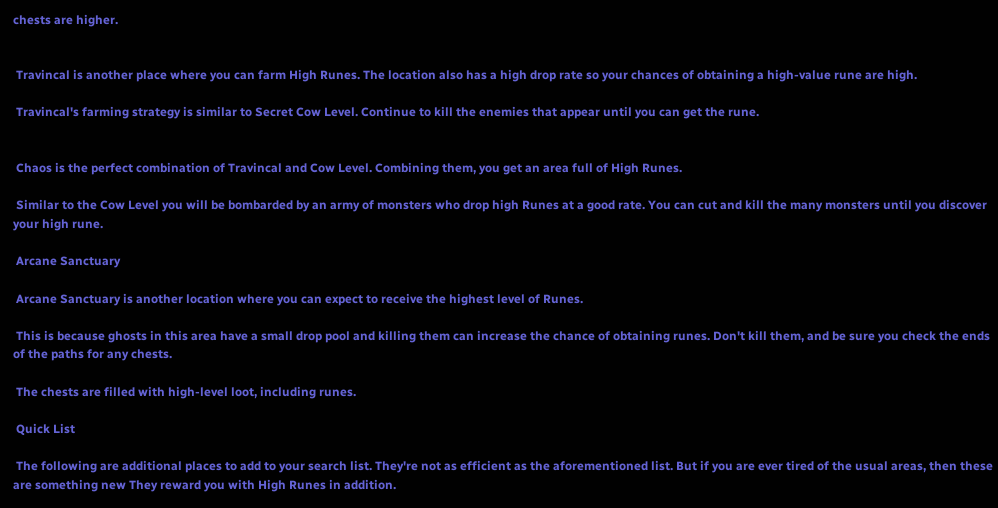chests are higher.


 Travincal is another place where you can farm High Runes. The location also has a high drop rate so your chances of obtaining a high-value rune are high.

 Travincal's farming strategy is similar to Secret Cow Level. Continue to kill the enemies that appear until you can get the rune.


 Chaos is the perfect combination of Travincal and Cow Level. Combining them, you get an area full of High Runes.

 Similar to the Cow Level you will be bombarded by an army of monsters who drop high Runes at a good rate. You can cut and kill the many monsters until you discover your high rune.

 Arcane Sanctuary

 Arcane Sanctuary is another location where you can expect to receive the highest level of Runes.

 This is because ghosts in this area have a small drop pool and killing them can increase the chance of obtaining runes. Don't kill them, and be sure you check the ends of the paths for any chests.

 The chests are filled with high-level loot, including runes.

 Quick List

 The following are additional places to add to your search list. They're not as efficient as the aforementioned list. But if you are ever tired of the usual areas, then these are something new They reward you with High Runes in addition.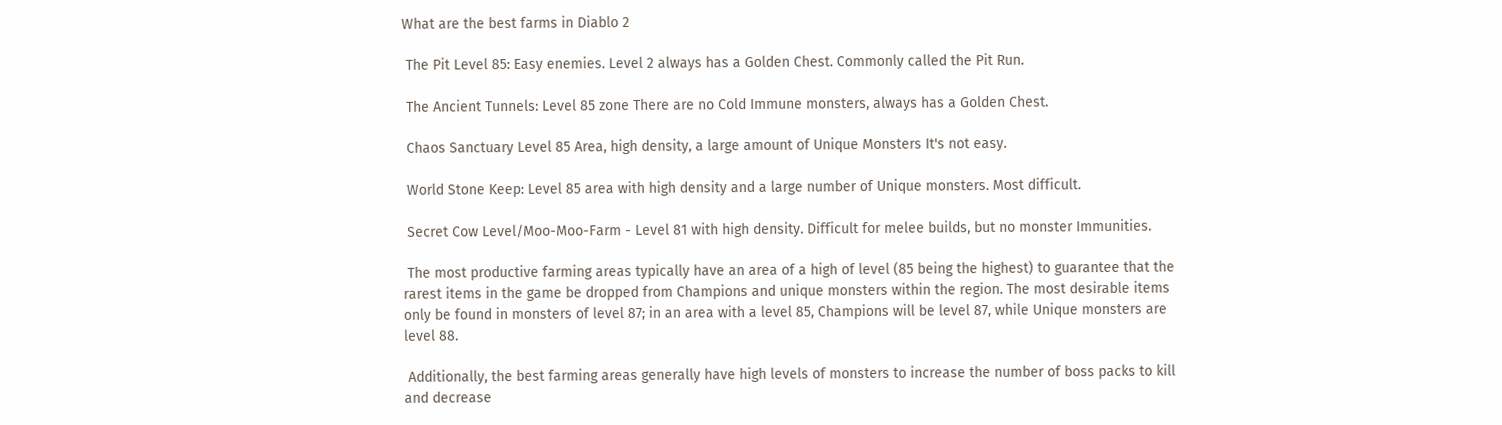What are the best farms in Diablo 2

 The Pit Level 85: Easy enemies. Level 2 always has a Golden Chest. Commonly called the Pit Run.

 The Ancient Tunnels: Level 85 zone There are no Cold Immune monsters, always has a Golden Chest.

 Chaos Sanctuary Level 85 Area, high density, a large amount of Unique Monsters It's not easy.

 World Stone Keep: Level 85 area with high density and a large number of Unique monsters. Most difficult.

 Secret Cow Level/Moo-Moo-Farm - Level 81 with high density. Difficult for melee builds, but no monster Immunities.

 The most productive farming areas typically have an area of a high of level (85 being the highest) to guarantee that the rarest items in the game be dropped from Champions and unique monsters within the region. The most desirable items only be found in monsters of level 87; in an area with a level 85, Champions will be level 87, while Unique monsters are level 88.

 Additionally, the best farming areas generally have high levels of monsters to increase the number of boss packs to kill and decrease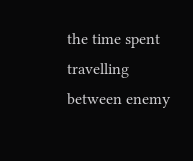the time spent travelling between enemy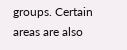groups. Certain areas are also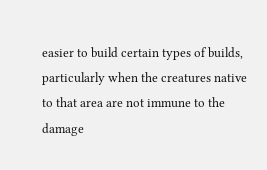easier to build certain types of builds, particularly when the creatures native to that area are not immune to the damage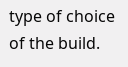type of choice of the build.